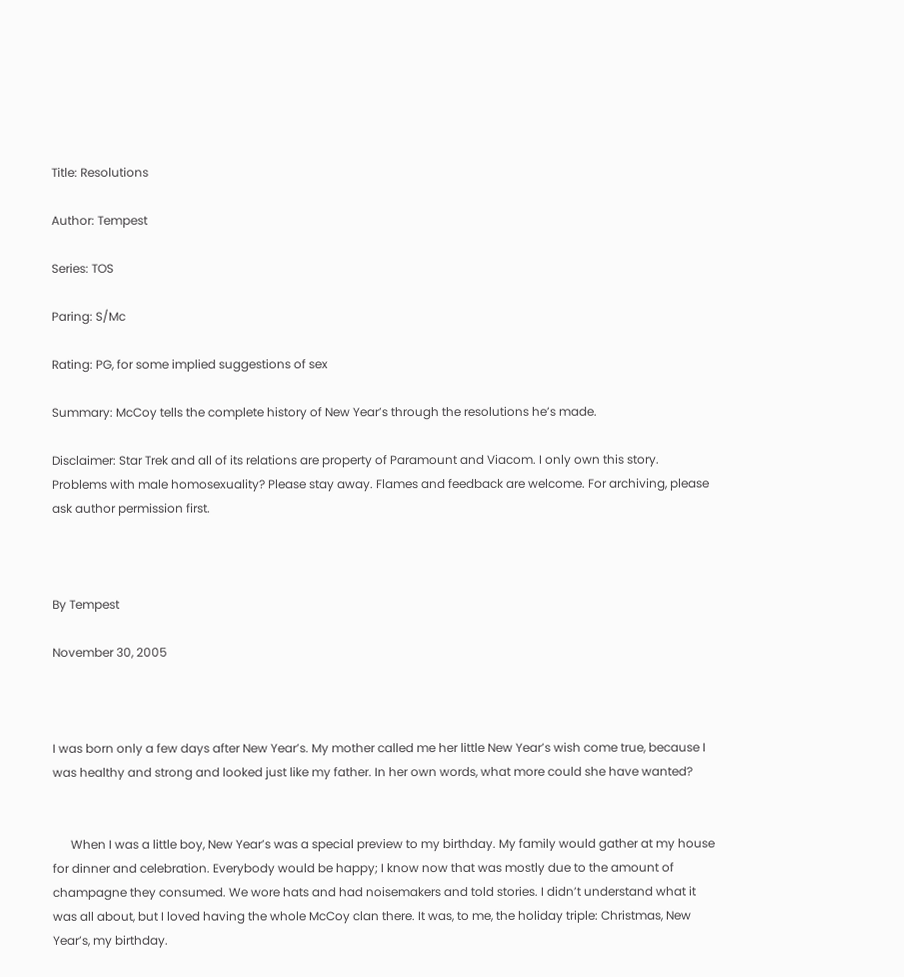Title: Resolutions

Author: Tempest

Series: TOS

Paring: S/Mc

Rating: PG, for some implied suggestions of sex

Summary: McCoy tells the complete history of New Year’s through the resolutions he’s made.

Disclaimer: Star Trek and all of its relations are property of Paramount and Viacom. I only own this story. Problems with male homosexuality? Please stay away. Flames and feedback are welcome. For archiving, please ask author permission first.



By Tempest

November 30, 2005



I was born only a few days after New Year’s. My mother called me her little New Year’s wish come true, because I was healthy and strong and looked just like my father. In her own words, what more could she have wanted?


      When I was a little boy, New Year’s was a special preview to my birthday. My family would gather at my house for dinner and celebration. Everybody would be happy; I know now that was mostly due to the amount of champagne they consumed. We wore hats and had noisemakers and told stories. I didn’t understand what it was all about, but I loved having the whole McCoy clan there. It was, to me, the holiday triple: Christmas, New Year’s, my birthday.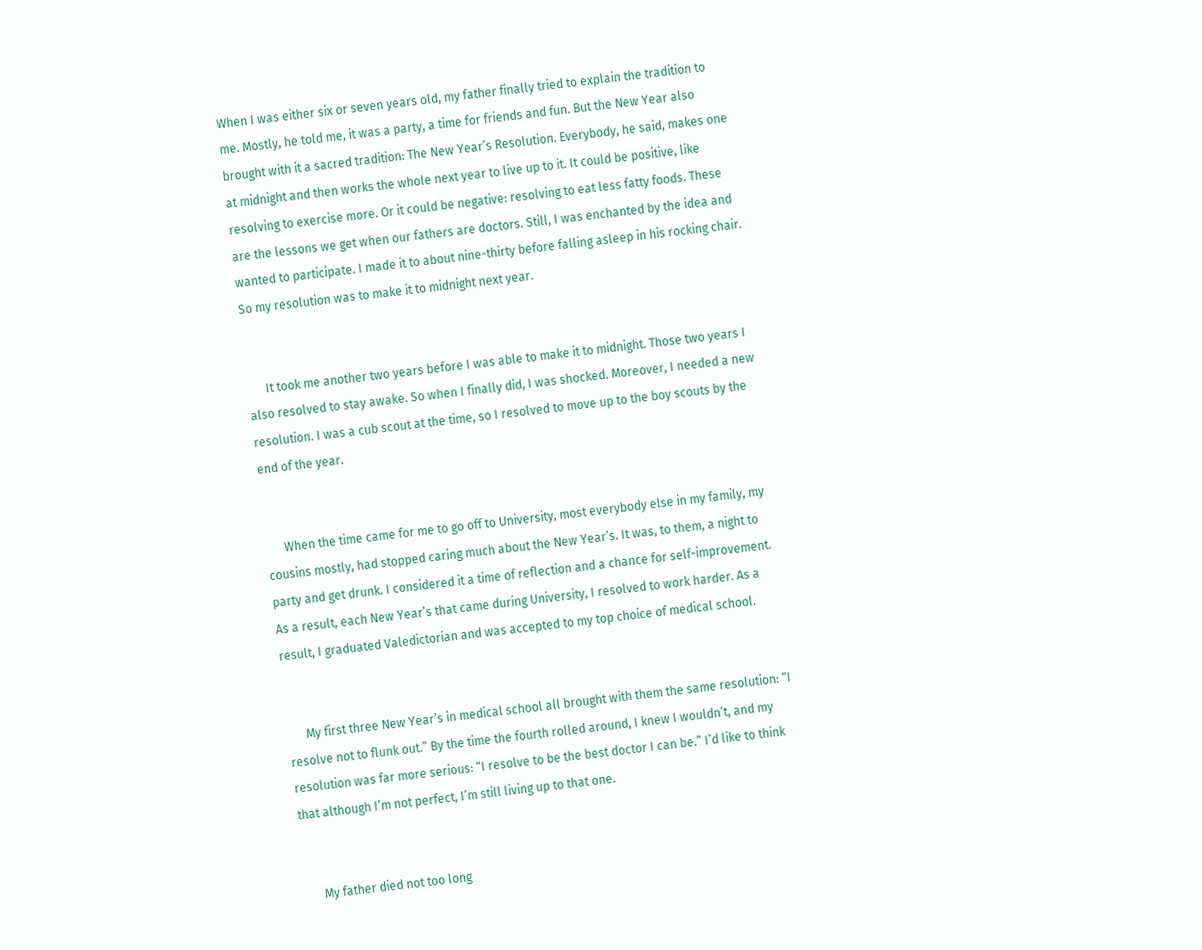When I was either six or seven years old, my father finally tried to explain the tradition to me. Mostly, he told me, it was a party, a time for friends and fun. But the New Year also brought with it a sacred tradition: The New Year’s Resolution. Everybody, he said, makes one at midnight and then works the whole next year to live up to it. It could be positive, like resolving to exercise more. Or it could be negative: resolving to eat less fatty foods. These are the lessons we get when our fathers are doctors. Still, I was enchanted by the idea and wanted to participate. I made it to about nine-thirty before falling asleep in his rocking chair. So my resolution was to make it to midnight next year.


      It took me another two years before I was able to make it to midnight. Those two years I also resolved to stay awake. So when I finally did, I was shocked. Moreover, I needed a new resolution. I was a cub scout at the time, so I resolved to move up to the boy scouts by the end of the year.


      When the time came for me to go off to University, most everybody else in my family, my cousins mostly, had stopped caring much about the New Year’s. It was, to them, a night to party and get drunk. I considered it a time of reflection and a chance for self-improvement. As a result, each New Year’s that came during University, I resolved to work harder. As a result, I graduated Valedictorian and was accepted to my top choice of medical school.


      My first three New Year’s in medical school all brought with them the same resolution: “I resolve not to flunk out.” By the time the fourth rolled around, I knew I wouldn’t, and my resolution was far more serious: “I resolve to be the best doctor I can be.” I’d like to think that although I’m not perfect, I’m still living up to that one.


      My father died not too long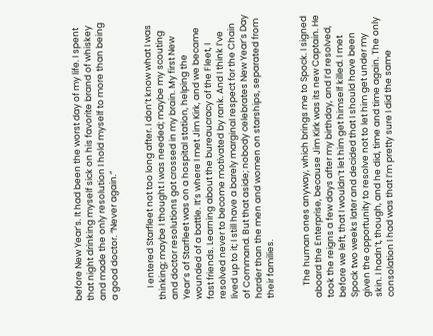before New Year’s. It had been the worst day of my life. I spent that night drinking myself sick on his favorite brand of whiskey and made the only resolution I hold myself to more than being a good doctor. “Never again.”


      I entered Starfleet not too long after. I don’t know what I was thinking; maybe I thought I was needed; maybe my scouting and doctor resolutions got crossed in my brain. My first New Year’s of Starfleet was on a hospital station, helping the wounded of a battle. It’s where I met Jim Kirk, and we became fast friends. Learning about the bureaucracy of the Fleet, I resolved never to become motivated by rank. And I think I’ve lived up to it; I still have a barely marginal respect for the Chain of Command. But that aside; nobody celebrates New Year’s Day harder than the men and women on starships, separated from their families.


      The human ones anyway, which brings me to Spock. I signed aboard the Enterprise, because Jim Kirk was its new Captain. He took the reigns a few days after my birthday, and I’d resolved, before we left, that I wouldn’t let him get himself killed. I met Spock two weeks later and decided that I should have been given the opportunity to resolve not to let him get under my skin. I hadn’t, though, and he did, time and time again. The only consolation I had was that I’m pretty sure I did the same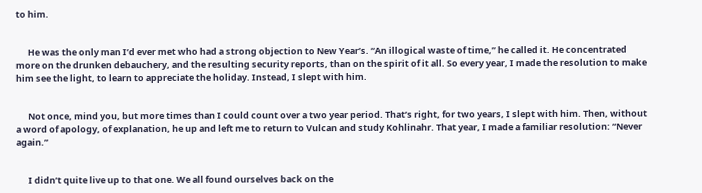to him.


      He was the only man I’d ever met who had a strong objection to New Year’s. “An illogical waste of time,” he called it. He concentrated more on the drunken debauchery, and the resulting security reports, than on the spirit of it all. So every year, I made the resolution to make him see the light, to learn to appreciate the holiday. Instead, I slept with him.


      Not once, mind you, but more times than I could count over a two year period. That’s right, for two years, I slept with him. Then, without a word of apology, of explanation, he up and left me to return to Vulcan and study Kohlinahr. That year, I made a familiar resolution: “Never again.”


      I didn’t quite live up to that one. We all found ourselves back on the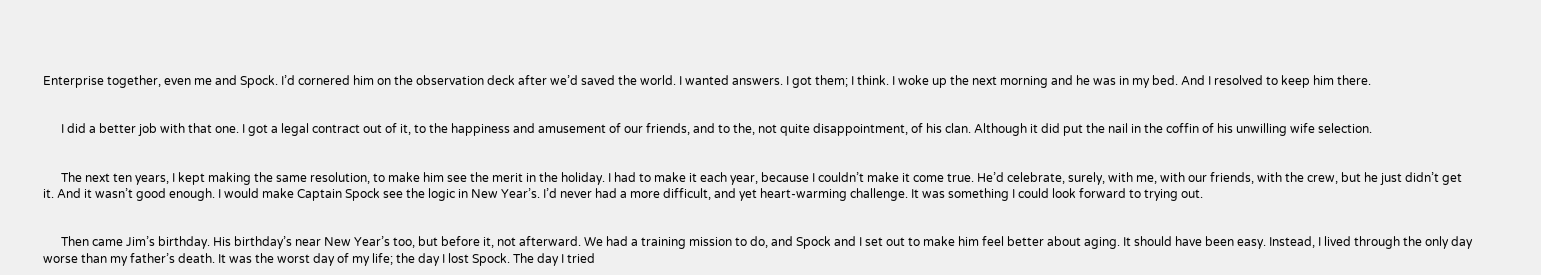Enterprise together, even me and Spock. I’d cornered him on the observation deck after we’d saved the world. I wanted answers. I got them; I think. I woke up the next morning and he was in my bed. And I resolved to keep him there.


      I did a better job with that one. I got a legal contract out of it, to the happiness and amusement of our friends, and to the, not quite disappointment, of his clan. Although it did put the nail in the coffin of his unwilling wife selection.


      The next ten years, I kept making the same resolution, to make him see the merit in the holiday. I had to make it each year, because I couldn’t make it come true. He’d celebrate, surely, with me, with our friends, with the crew, but he just didn’t get it. And it wasn’t good enough. I would make Captain Spock see the logic in New Year’s. I’d never had a more difficult, and yet heart-warming challenge. It was something I could look forward to trying out.


      Then came Jim’s birthday. His birthday’s near New Year’s too, but before it, not afterward. We had a training mission to do, and Spock and I set out to make him feel better about aging. It should have been easy. Instead, I lived through the only day worse than my father’s death. It was the worst day of my life; the day I lost Spock. The day I tried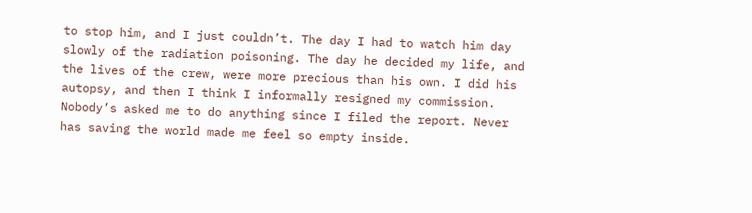to stop him, and I just couldn’t. The day I had to watch him day slowly of the radiation poisoning. The day he decided my life, and the lives of the crew, were more precious than his own. I did his autopsy, and then I think I informally resigned my commission. Nobody’s asked me to do anything since I filed the report. Never has saving the world made me feel so empty inside.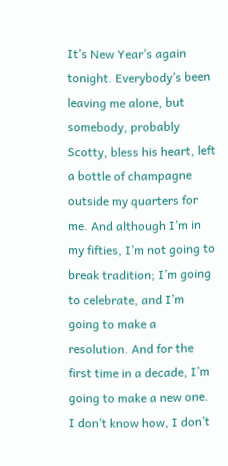It’s New Year’s again tonight. Everybody’s been leaving me alone, but somebody, probably Scotty, bless his heart, left a bottle of champagne outside my quarters for me. And although I’m in my fifties, I’m not going to break tradition; I’m going to celebrate, and I’m going to make a resolution. And for the first time in a decade, I’m going to make a new one. I don’t know how, I don’t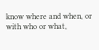know where and when, or with who or what,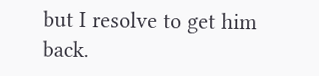but I resolve to get him back.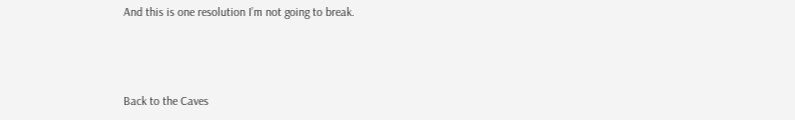And this is one resolution I’m not going to break.



Back to the Caves